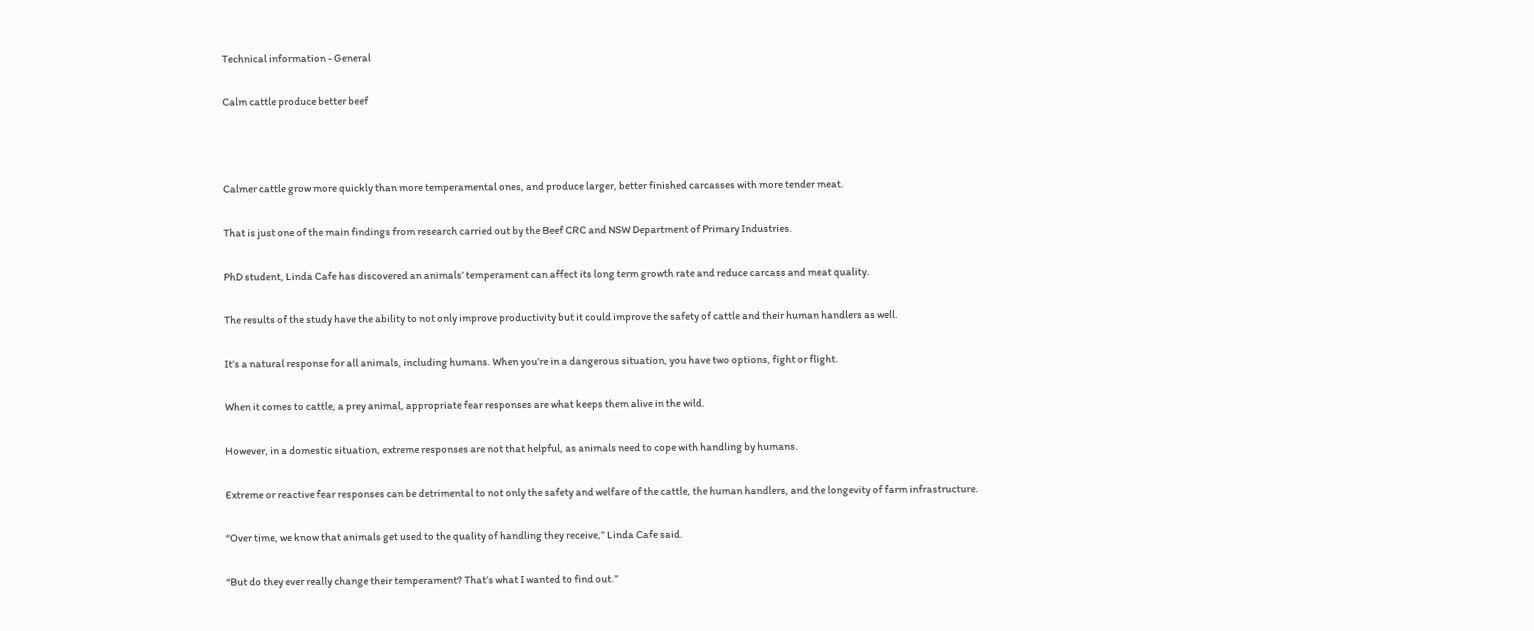Technical information - General

Calm cattle produce better beef



Calmer cattle grow more quickly than more temperamental ones, and produce larger, better finished carcasses with more tender meat.

That is just one of the main findings from research carried out by the Beef CRC and NSW Department of Primary Industries.

PhD student, Linda Cafe has discovered an animals’ temperament can affect its long term growth rate and reduce carcass and meat quality.

The results of the study have the ability to not only improve productivity but it could improve the safety of cattle and their human handlers as well.

It’s a natural response for all animals, including humans. When you’re in a dangerous situation, you have two options, fight or flight.

When it comes to cattle, a prey animal, appropriate fear responses are what keeps them alive in the wild.

However, in a domestic situation, extreme responses are not that helpful, as animals need to cope with handling by humans.

Extreme or reactive fear responses can be detrimental to not only the safety and welfare of the cattle, the human handlers, and the longevity of farm infrastructure.

“Over time, we know that animals get used to the quality of handling they receive,” Linda Cafe said.

“But do they ever really change their temperament? That’s what I wanted to find out.”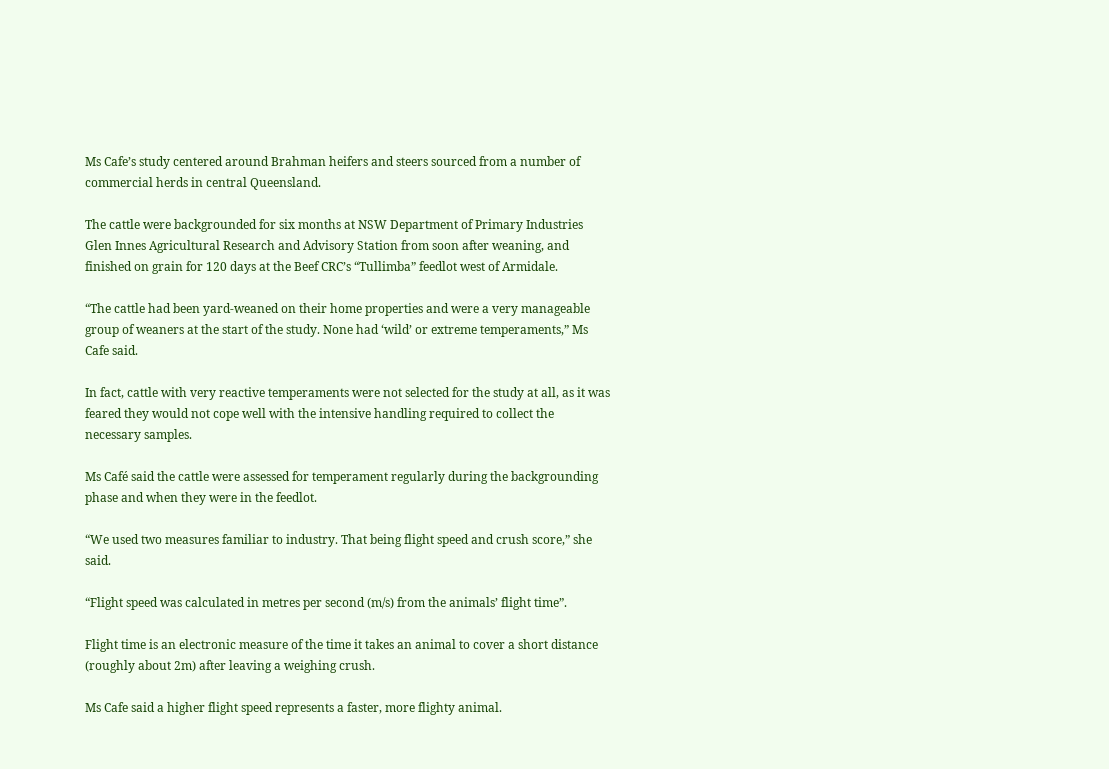Ms Cafe’s study centered around Brahman heifers and steers sourced from a number of commercial herds in central Queensland.

The cattle were backgrounded for six months at NSW Department of Primary Industries Glen Innes Agricultural Research and Advisory Station from soon after weaning, and finished on grain for 120 days at the Beef CRC’s “Tullimba” feedlot west of Armidale.

“The cattle had been yard-weaned on their home properties and were a very manageable group of weaners at the start of the study. None had ‘wild’ or extreme temperaments,” Ms Cafe said.

In fact, cattle with very reactive temperaments were not selected for the study at all, as it was feared they would not cope well with the intensive handling required to collect the necessary samples.

Ms Café said the cattle were assessed for temperament regularly during the backgrounding phase and when they were in the feedlot.

“We used two measures familiar to industry. That being flight speed and crush score,” she said.

“Flight speed was calculated in metres per second (m/s) from the animals’ flight time”.

Flight time is an electronic measure of the time it takes an animal to cover a short distance (roughly about 2m) after leaving a weighing crush.

Ms Cafe said a higher flight speed represents a faster, more flighty animal.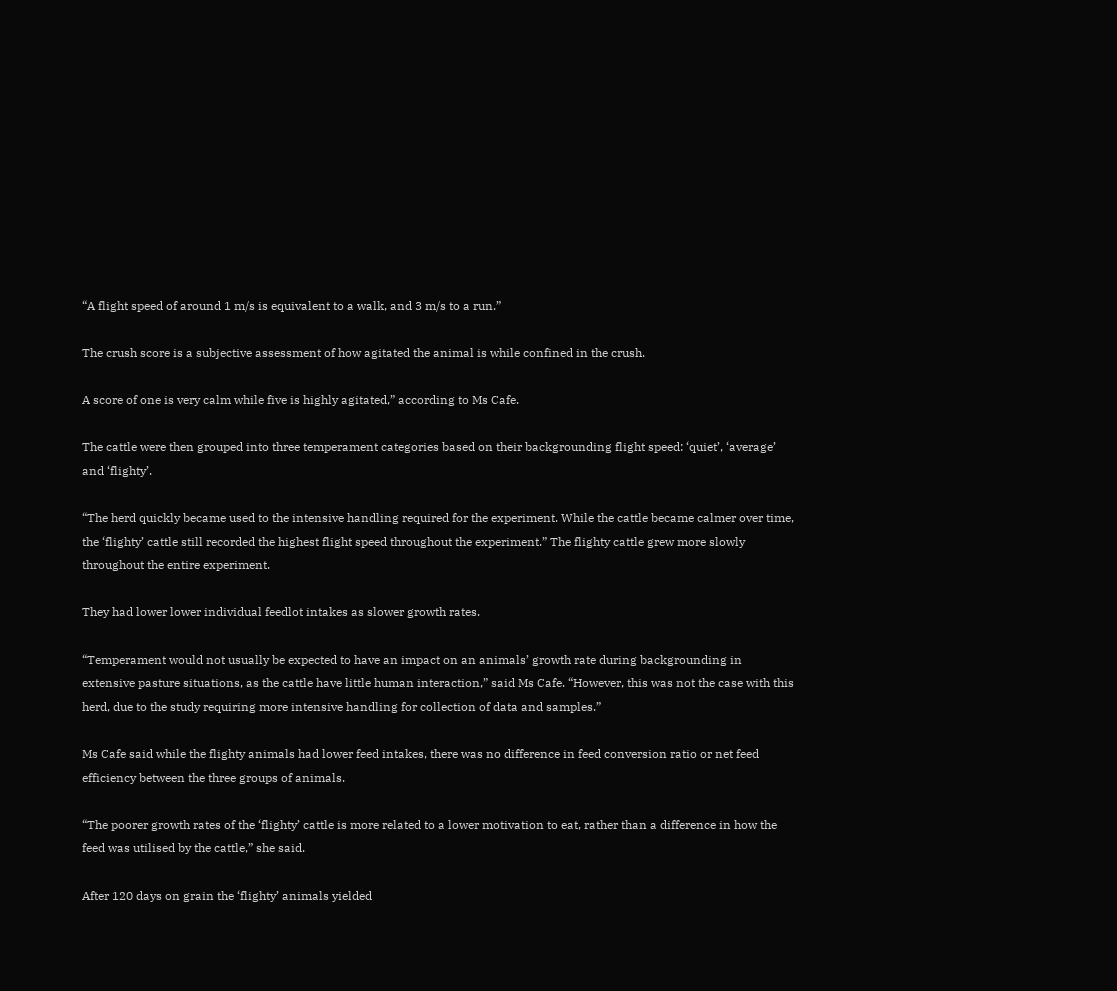“A flight speed of around 1 m/s is equivalent to a walk, and 3 m/s to a run.”

The crush score is a subjective assessment of how agitated the animal is while confined in the crush.

A score of one is very calm while five is highly agitated,” according to Ms Cafe.

The cattle were then grouped into three temperament categories based on their backgrounding flight speed: ‘quiet’, ‘average’ and ‘flighty’.

“The herd quickly became used to the intensive handling required for the experiment. While the cattle became calmer over time, the ‘flighty’ cattle still recorded the highest flight speed throughout the experiment.” The flighty cattle grew more slowly throughout the entire experiment.

They had lower lower individual feedlot intakes as slower growth rates.

“Temperament would not usually be expected to have an impact on an animals’ growth rate during backgrounding in extensive pasture situations, as the cattle have little human interaction,” said Ms Cafe. “However, this was not the case with this herd, due to the study requiring more intensive handling for collection of data and samples.”

Ms Cafe said while the flighty animals had lower feed intakes, there was no difference in feed conversion ratio or net feed efficiency between the three groups of animals.

“The poorer growth rates of the ‘flighty’ cattle is more related to a lower motivation to eat, rather than a difference in how the feed was utilised by the cattle,” she said.

After 120 days on grain the ‘flighty’ animals yielded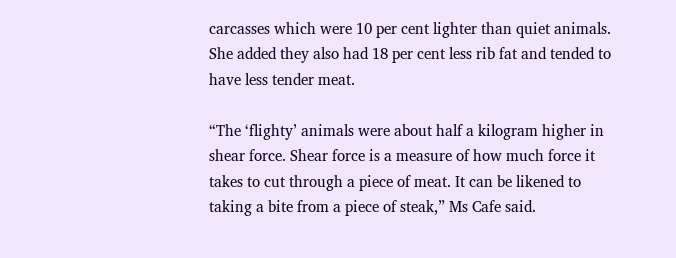carcasses which were 10 per cent lighter than quiet animals. She added they also had 18 per cent less rib fat and tended to have less tender meat.

“The ‘flighty’ animals were about half a kilogram higher in shear force. Shear force is a measure of how much force it takes to cut through a piece of meat. It can be likened to taking a bite from a piece of steak,” Ms Cafe said.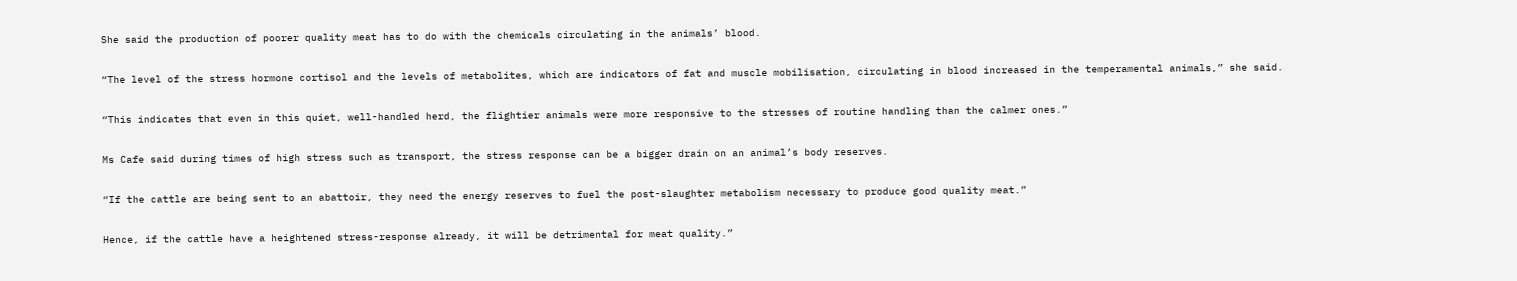She said the production of poorer quality meat has to do with the chemicals circulating in the animals’ blood.

“The level of the stress hormone cortisol and the levels of metabolites, which are indicators of fat and muscle mobilisation, circulating in blood increased in the temperamental animals,” she said.

“This indicates that even in this quiet, well-handled herd, the flightier animals were more responsive to the stresses of routine handling than the calmer ones.”

Ms Cafe said during times of high stress such as transport, the stress response can be a bigger drain on an animal’s body reserves.

“If the cattle are being sent to an abattoir, they need the energy reserves to fuel the post-slaughter metabolism necessary to produce good quality meat.”

Hence, if the cattle have a heightened stress-response already, it will be detrimental for meat quality.”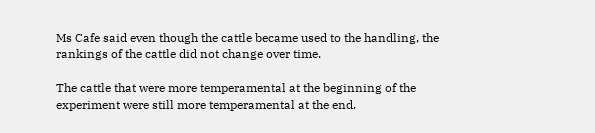Ms Cafe said even though the cattle became used to the handling, the rankings of the cattle did not change over time.

The cattle that were more temperamental at the beginning of the experiment were still more temperamental at the end.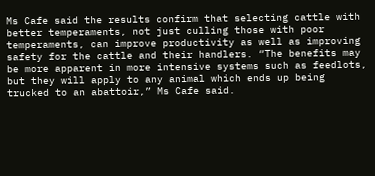Ms Cafe said the results confirm that selecting cattle with better temperaments, not just culling those with poor temperaments, can improve productivity as well as improving safety for the cattle and their handlers. “The benefits may be more apparent in more intensive systems such as feedlots, but they will apply to any animal which ends up being trucked to an abattoir,” Ms Cafe said.